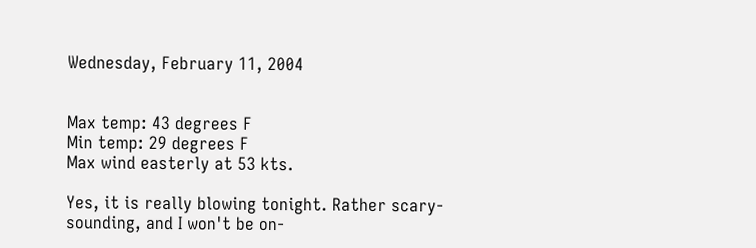Wednesday, February 11, 2004


Max temp: 43 degrees F
Min temp: 29 degrees F
Max wind easterly at 53 kts.

Yes, it is really blowing tonight. Rather scary-sounding, and I won't be on-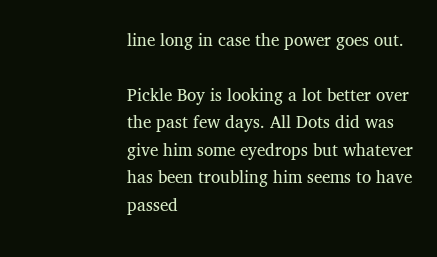line long in case the power goes out.

Pickle Boy is looking a lot better over the past few days. All Dots did was give him some eyedrops but whatever has been troubling him seems to have passed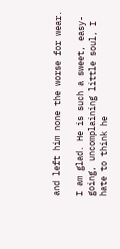and left him none the worse for wear.

I am glad. He is such a sweet, easy-going, uncomplaining little soul, I hate to think he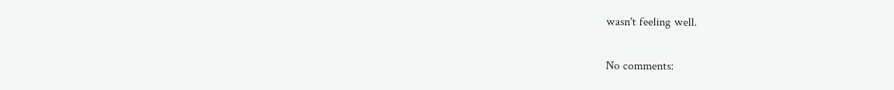wasn't feeling well.

No comments: